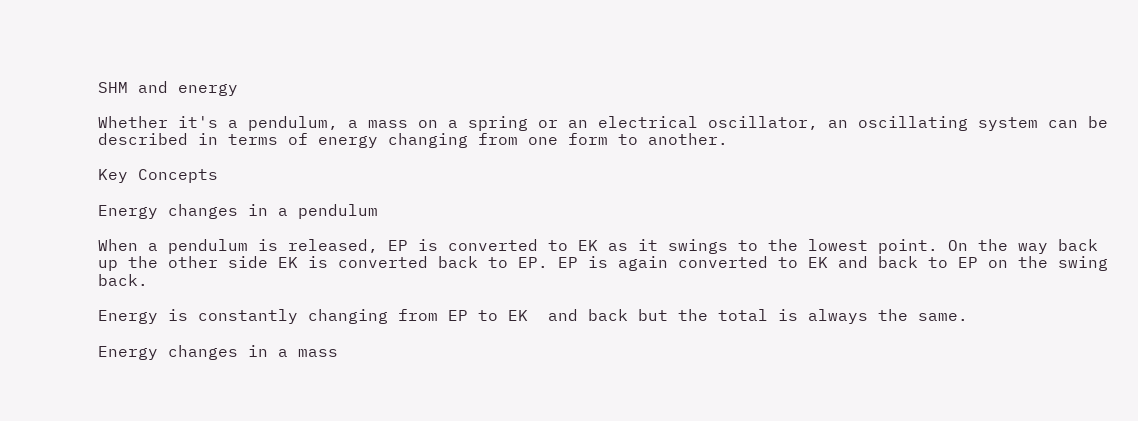SHM and energy

Whether it's a pendulum, a mass on a spring or an electrical oscillator, an oscillating system can be described in terms of energy changing from one form to another.

Key Concepts

Energy changes in a pendulum

When a pendulum is released, EP is converted to EK as it swings to the lowest point. On the way back up the other side EK is converted back to EP. EP is again converted to EK and back to EP on the swing back.

Energy is constantly changing from EP to EK  and back but the total is always the same.

Energy changes in a mass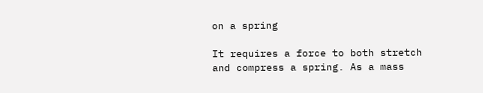on a spring

It requires a force to both stretch and compress a spring. As a mass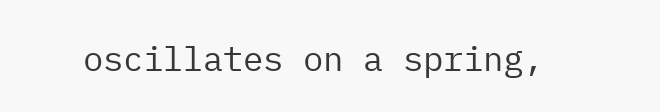oscillates on a spring,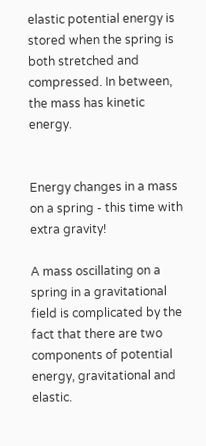elastic potential energy is stored when the spring is both stretched and compressed. In between, the mass has kinetic energy.


Energy changes in a mass on a spring - this time with extra gravity!

A mass oscillating on a spring in a gravitational field is complicated by the fact that there are two components of potential energy, gravitational and elastic.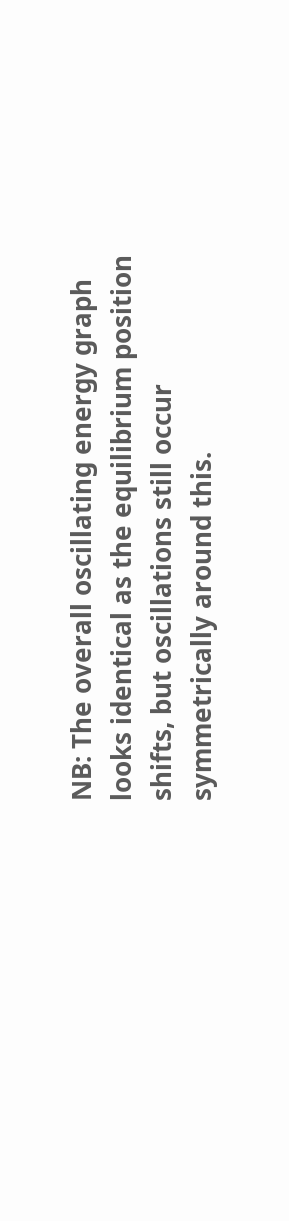NB: The overall oscillating energy graph looks identical as the equilibrium position shifts, but oscillations still occur symmetrically around this.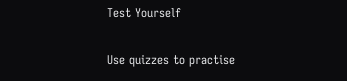Test Yourself

Use quizzes to practise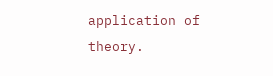application of theory.